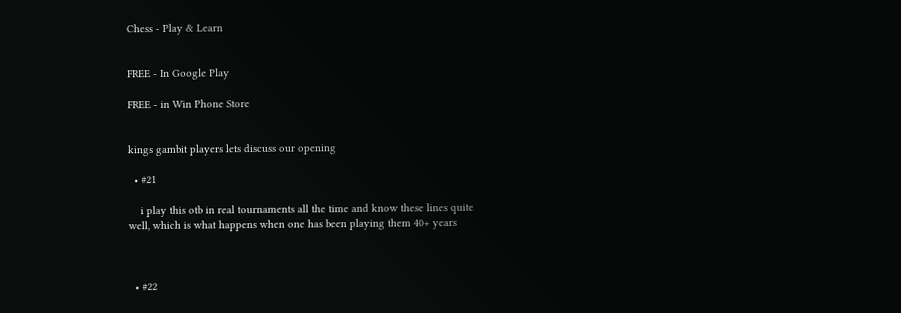Chess - Play & Learn


FREE - In Google Play

FREE - in Win Phone Store


kings gambit players lets discuss our opening

  • #21

    i play this otb in real tournaments all the time and know these lines quite well, which is what happens when one has been playing them 40+ years



  • #22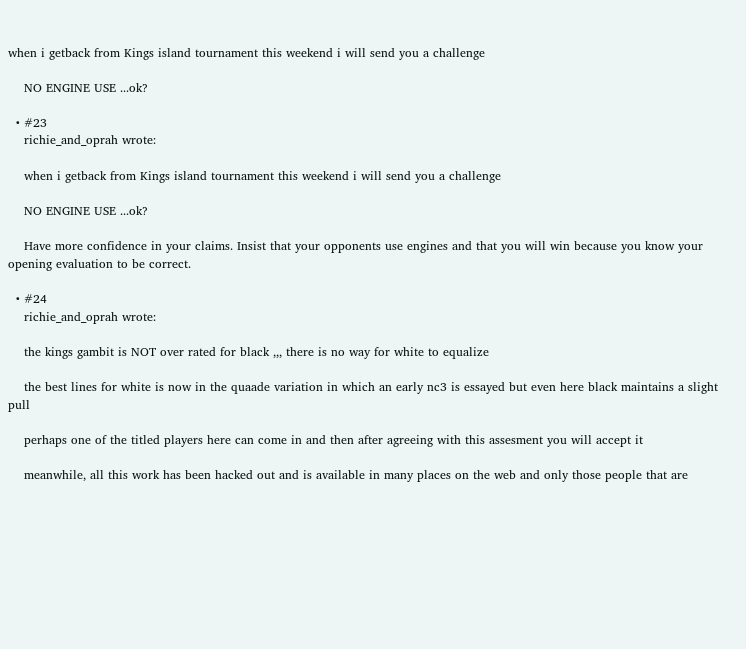when i getback from Kings island tournament this weekend i will send you a challenge

    NO ENGINE USE ...ok?

  • #23
    richie_and_oprah wrote:

    when i getback from Kings island tournament this weekend i will send you a challenge

    NO ENGINE USE ...ok?

    Have more confidence in your claims. Insist that your opponents use engines and that you will win because you know your opening evaluation to be correct.

  • #24
    richie_and_oprah wrote:

    the kings gambit is NOT over rated for black ,,, there is no way for white to equalize

    the best lines for white is now in the quaade variation in which an early nc3 is essayed but even here black maintains a slight pull

    perhaps one of the titled players here can come in and then after agreeing with this assesment you will accept it

    meanwhile, all this work has been hacked out and is available in many places on the web and only those people that are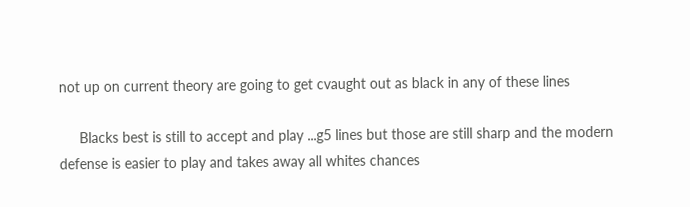not up on current theory are going to get cvaught out as black in any of these lines

     Blacks best is still to accept and play ...g5 lines but those are still sharp and the modern defense is easier to play and takes away all whites chances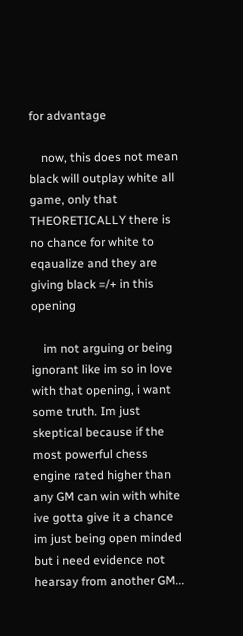for advantage

    now, this does not mean black will outplay white all game, only that THEORETICALLY there is no chance for white to eqaualize and they are giving black =/+ in this opening

    im not arguing or being ignorant like im so in love with that opening, i want some truth. Im just skeptical because if the most powerful chess engine rated higher than any GM can win with white ive gotta give it a chance im just being open minded but i need evidence not hearsay from another GM...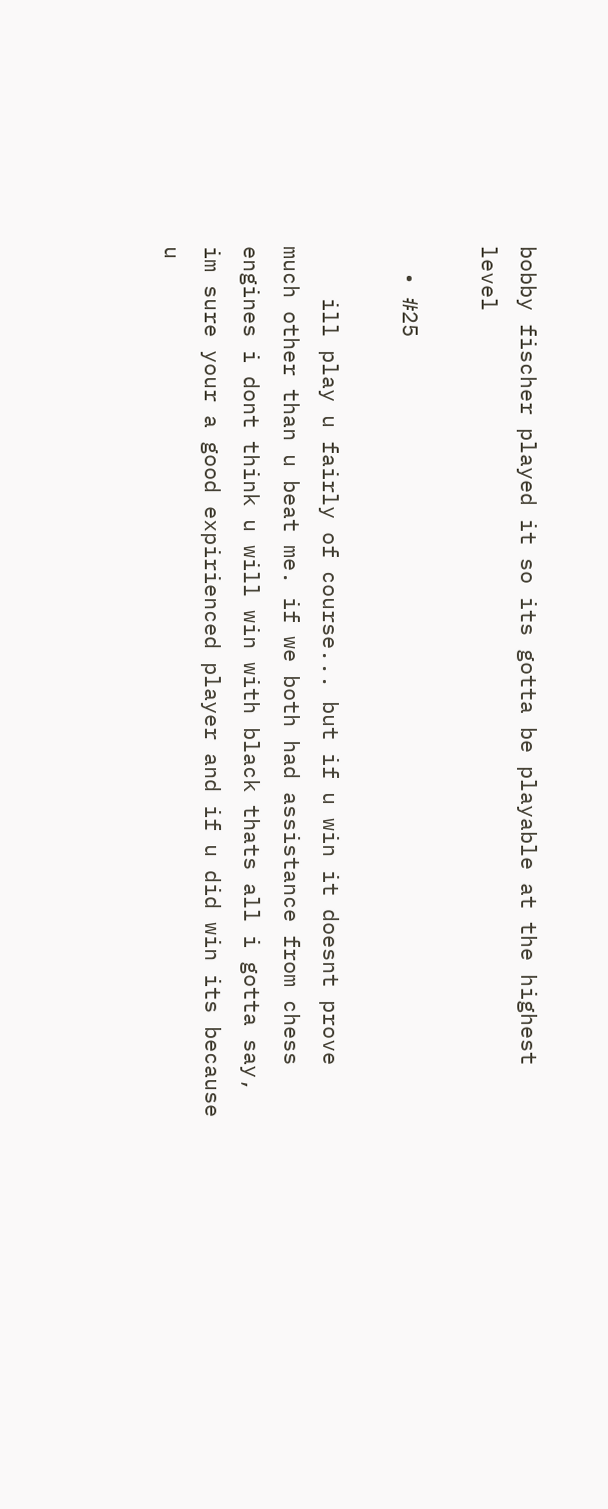bobby fischer played it so its gotta be playable at the highest level

  • #25

    ill play u fairly of course... but if u win it doesnt prove much other than u beat me. if we both had assistance from chess engines i dont think u will win with black thats all i gotta say, im sure your a good expirienced player and if u did win its because u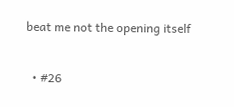beat me not the opening itself

  • #26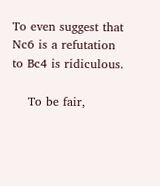To even suggest that Nc6 is a refutation to Bc4 is ridiculous.

    To be fair,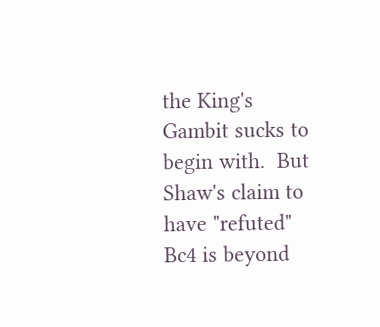the King's Gambit sucks to begin with.  But Shaw's claim to have "refuted" Bc4 is beyond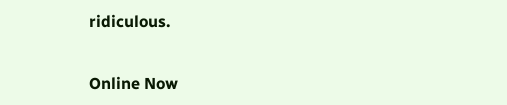ridiculous.


Online Now